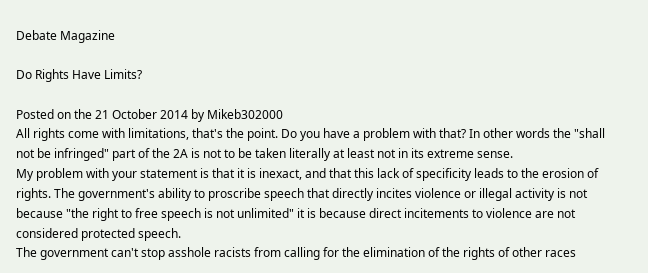Debate Magazine

Do Rights Have Limits?

Posted on the 21 October 2014 by Mikeb302000
All rights come with limitations, that's the point. Do you have a problem with that? In other words the "shall not be infringed" part of the 2A is not to be taken literally at least not in its extreme sense.
My problem with your statement is that it is inexact, and that this lack of specificity leads to the erosion of rights. The government's ability to proscribe speech that directly incites violence or illegal activity is not because "the right to free speech is not unlimited" it is because direct incitements to violence are not considered protected speech.
The government can't stop asshole racists from calling for the elimination of the rights of other races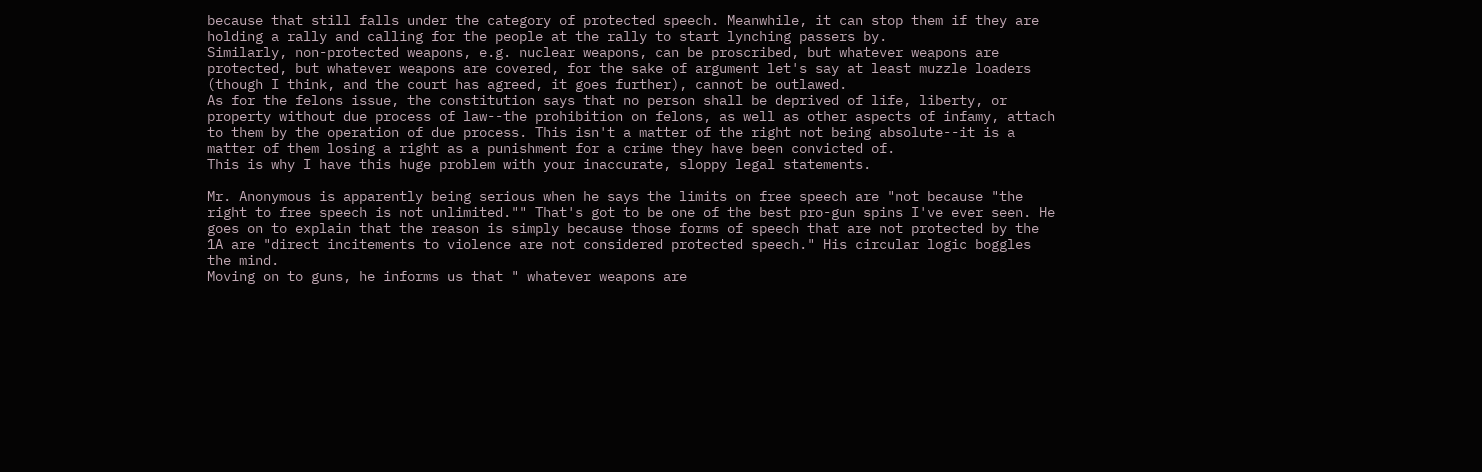because that still falls under the category of protected speech. Meanwhile, it can stop them if they are holding a rally and calling for the people at the rally to start lynching passers by.
Similarly, non-protected weapons, e.g. nuclear weapons, can be proscribed, but whatever weapons are protected, but whatever weapons are covered, for the sake of argument let's say at least muzzle loaders (though I think, and the court has agreed, it goes further), cannot be outlawed.
As for the felons issue, the constitution says that no person shall be deprived of life, liberty, or property without due process of law--the prohibition on felons, as well as other aspects of infamy, attach to them by the operation of due process. This isn't a matter of the right not being absolute--it is a matter of them losing a right as a punishment for a crime they have been convicted of.
This is why I have this huge problem with your inaccurate, sloppy legal statements.

Mr. Anonymous is apparently being serious when he says the limits on free speech are "not because "the right to free speech is not unlimited."" That's got to be one of the best pro-gun spins I've ever seen. He goes on to explain that the reason is simply because those forms of speech that are not protected by the 1A are "direct incitements to violence are not considered protected speech." His circular logic boggles the mind.
Moving on to guns, he informs us that " whatever weapons are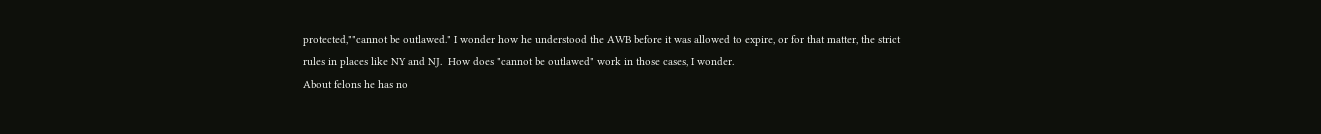protected,""cannot be outlawed." I wonder how he understood the AWB before it was allowed to expire, or for that matter, the strict rules in places like NY and NJ.  How does "cannot be outlawed" work in those cases, I wonder.
About felons he has no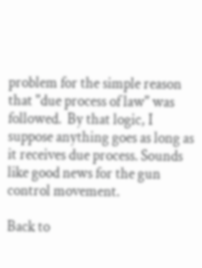problem for the simple reason that "due process of law" was followed.  By that logic, I suppose anything goes as long as it receives due process. Sounds like good news for the gun control movement.

Back to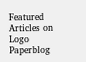Featured Articles on Logo Paperblog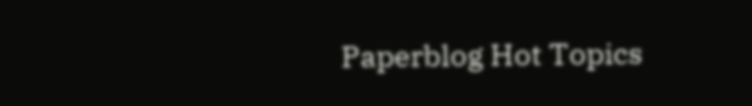Paperblog Hot Topics